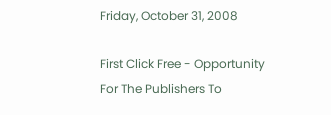Friday, October 31, 2008

First Click Free - Opportunity For The Publishers To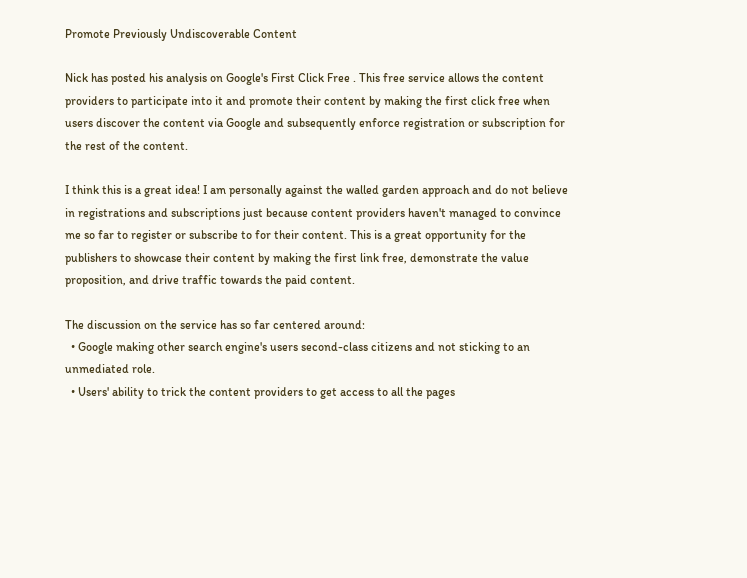Promote Previously Undiscoverable Content

Nick has posted his analysis on Google's First Click Free . This free service allows the content providers to participate into it and promote their content by making the first click free when users discover the content via Google and subsequently enforce registration or subscription for the rest of the content.

I think this is a great idea! I am personally against the walled garden approach and do not believe in registrations and subscriptions just because content providers haven't managed to convince me so far to register or subscribe to for their content. This is a great opportunity for the publishers to showcase their content by making the first link free, demonstrate the value proposition, and drive traffic towards the paid content.

The discussion on the service has so far centered around:
  • Google making other search engine's users second-class citizens and not sticking to an unmediated role.
  • Users' ability to trick the content providers to get access to all the pages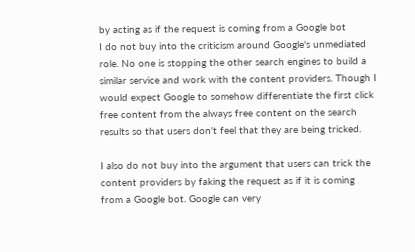by acting as if the request is coming from a Google bot
I do not buy into the criticism around Google's unmediated role. No one is stopping the other search engines to build a similar service and work with the content providers. Though I would expect Google to somehow differentiate the first click free content from the always free content on the search results so that users don't feel that they are being tricked.

I also do not buy into the argument that users can trick the content providers by faking the request as if it is coming from a Google bot. Google can very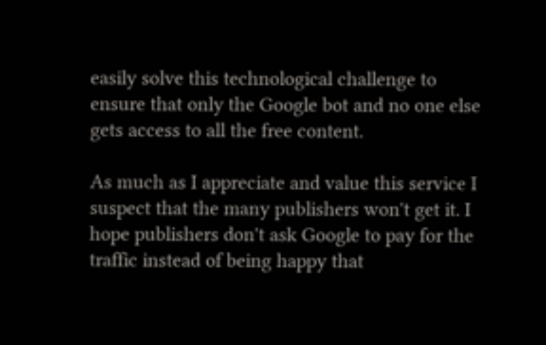easily solve this technological challenge to ensure that only the Google bot and no one else gets access to all the free content.

As much as I appreciate and value this service I suspect that the many publishers won't get it. I hope publishers don't ask Google to pay for the traffic instead of being happy that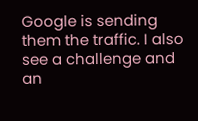Google is sending them the traffic. I also see a challenge and an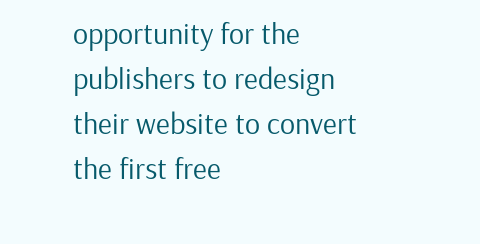opportunity for the publishers to redesign their website to convert the first free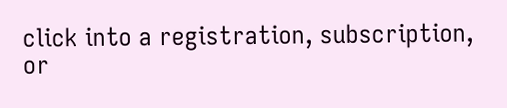click into a registration, subscription, or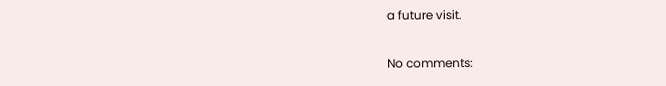a future visit.

No comments: